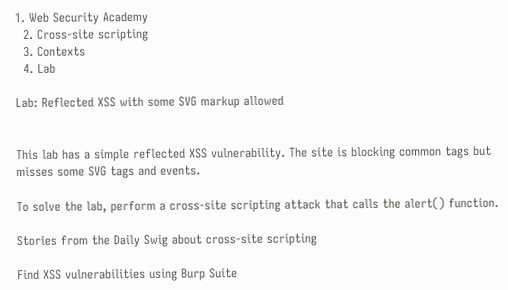1. Web Security Academy
  2. Cross-site scripting
  3. Contexts
  4. Lab

Lab: Reflected XSS with some SVG markup allowed


This lab has a simple reflected XSS vulnerability. The site is blocking common tags but misses some SVG tags and events.

To solve the lab, perform a cross-site scripting attack that calls the alert() function.

Stories from the Daily Swig about cross-site scripting

Find XSS vulnerabilities using Burp Suite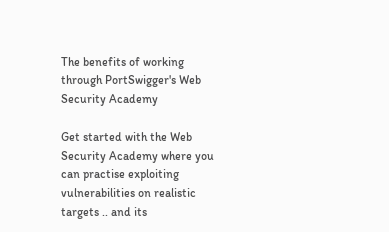The benefits of working through PortSwigger's Web Security Academy

Get started with the Web Security Academy where you can practise exploiting vulnerabilities on realistic targets .. and its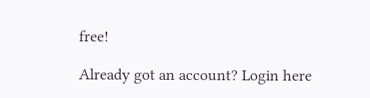free!

Already got an account? Login here